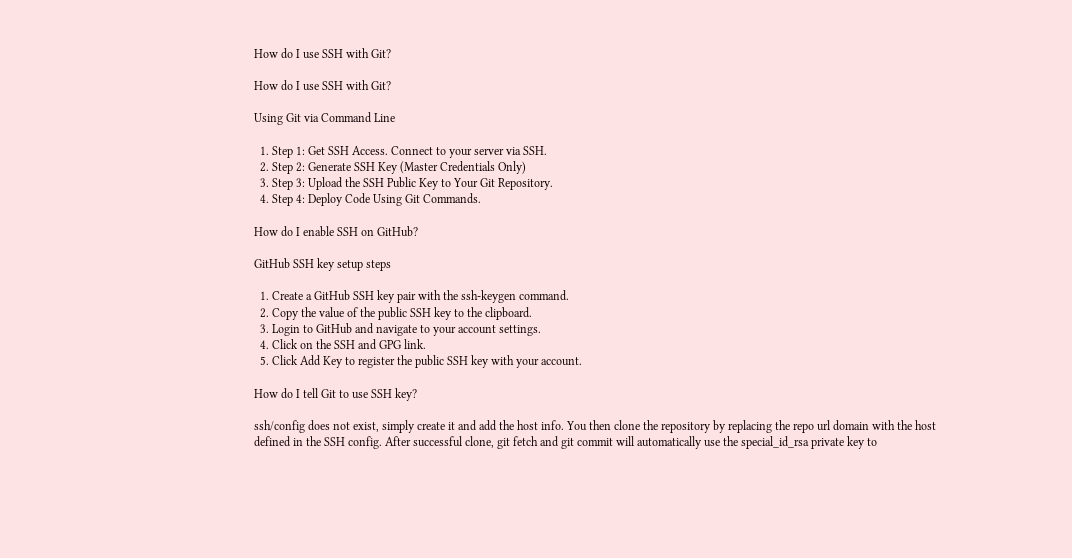How do I use SSH with Git?

How do I use SSH with Git?

Using Git via Command Line

  1. Step 1: Get SSH Access. Connect to your server via SSH.
  2. Step 2: Generate SSH Key (Master Credentials Only)
  3. Step 3: Upload the SSH Public Key to Your Git Repository.
  4. Step 4: Deploy Code Using Git Commands.

How do I enable SSH on GitHub?

GitHub SSH key setup steps

  1. Create a GitHub SSH key pair with the ssh-keygen command.
  2. Copy the value of the public SSH key to the clipboard.
  3. Login to GitHub and navigate to your account settings.
  4. Click on the SSH and GPG link.
  5. Click Add Key to register the public SSH key with your account.

How do I tell Git to use SSH key?

ssh/config does not exist, simply create it and add the host info. You then clone the repository by replacing the repo url domain with the host defined in the SSH config. After successful clone, git fetch and git commit will automatically use the special_id_rsa private key to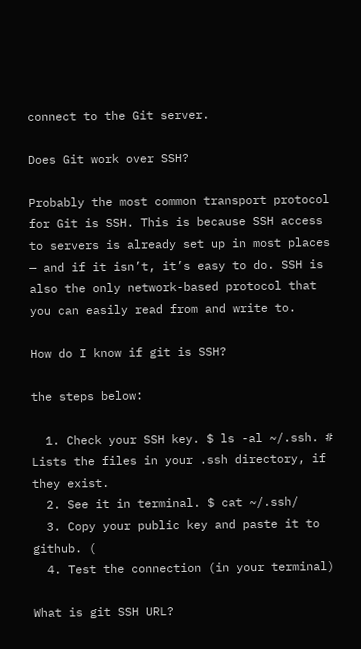connect to the Git server.

Does Git work over SSH?

Probably the most common transport protocol for Git is SSH. This is because SSH access to servers is already set up in most places — and if it isn’t, it’s easy to do. SSH is also the only network-based protocol that you can easily read from and write to.

How do I know if git is SSH?

the steps below:

  1. Check your SSH key. $ ls -al ~/.ssh. # Lists the files in your .ssh directory, if they exist.
  2. See it in terminal. $ cat ~/.ssh/
  3. Copy your public key and paste it to github. (
  4. Test the connection (in your terminal)

What is git SSH URL?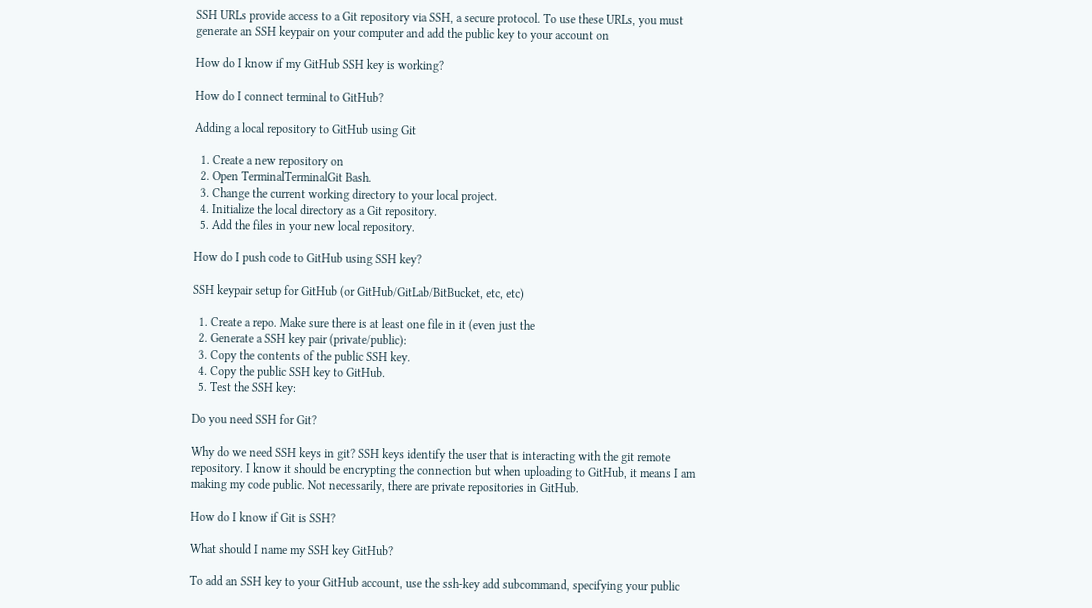SSH URLs provide access to a Git repository via SSH, a secure protocol. To use these URLs, you must generate an SSH keypair on your computer and add the public key to your account on

How do I know if my GitHub SSH key is working?

How do I connect terminal to GitHub?

Adding a local repository to GitHub using Git

  1. Create a new repository on
  2. Open TerminalTerminalGit Bash.
  3. Change the current working directory to your local project.
  4. Initialize the local directory as a Git repository.
  5. Add the files in your new local repository.

How do I push code to GitHub using SSH key?

SSH keypair setup for GitHub (or GitHub/GitLab/BitBucket, etc, etc)

  1. Create a repo. Make sure there is at least one file in it (even just the
  2. Generate a SSH key pair (private/public):
  3. Copy the contents of the public SSH key.
  4. Copy the public SSH key to GitHub.
  5. Test the SSH key:

Do you need SSH for Git?

Why do we need SSH keys in git? SSH keys identify the user that is interacting with the git remote repository. I know it should be encrypting the connection but when uploading to GitHub, it means I am making my code public. Not necessarily, there are private repositories in GitHub.

How do I know if Git is SSH?

What should I name my SSH key GitHub?

To add an SSH key to your GitHub account, use the ssh-key add subcommand, specifying your public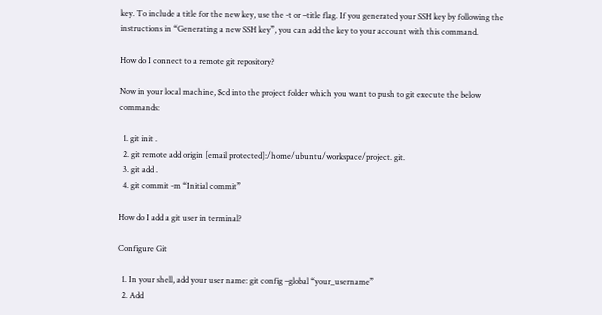key. To include a title for the new key, use the -t or –title flag. If you generated your SSH key by following the instructions in “Generating a new SSH key”, you can add the key to your account with this command.

How do I connect to a remote git repository?

Now in your local machine, $cd into the project folder which you want to push to git execute the below commands:

  1. git init .
  2. git remote add origin [email protected]:/home/ubuntu/workspace/project. git.
  3. git add .
  4. git commit -m “Initial commit”

How do I add a git user in terminal?

Configure Git

  1. In your shell, add your user name: git config –global “your_username”
  2. Add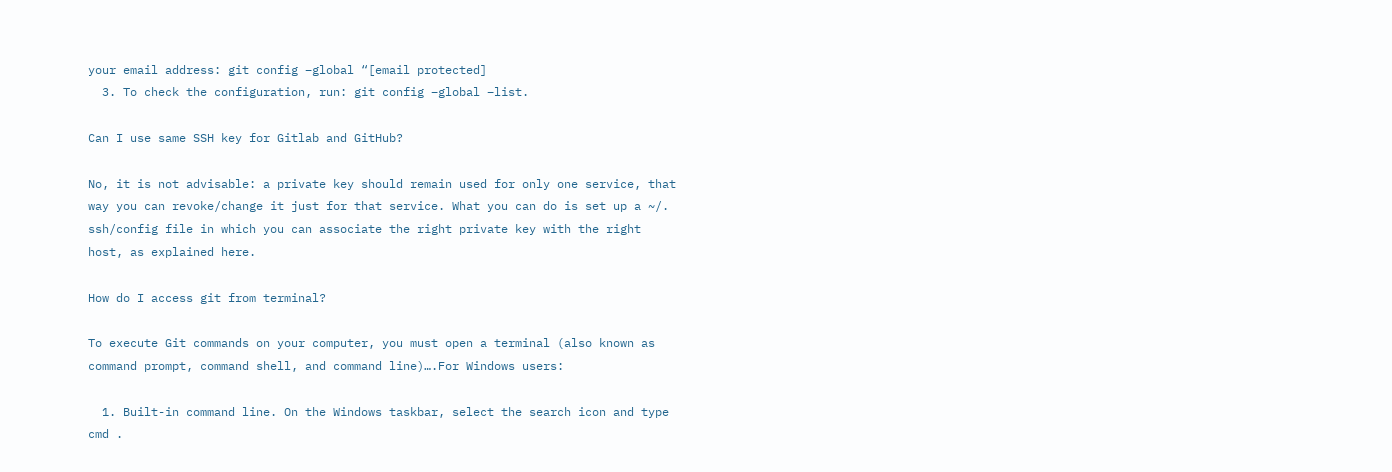your email address: git config –global “[email protected]
  3. To check the configuration, run: git config –global –list.

Can I use same SSH key for Gitlab and GitHub?

No, it is not advisable: a private key should remain used for only one service, that way you can revoke/change it just for that service. What you can do is set up a ~/. ssh/config file in which you can associate the right private key with the right host, as explained here.

How do I access git from terminal?

To execute Git commands on your computer, you must open a terminal (also known as command prompt, command shell, and command line)….For Windows users:

  1. Built-in command line. On the Windows taskbar, select the search icon and type cmd .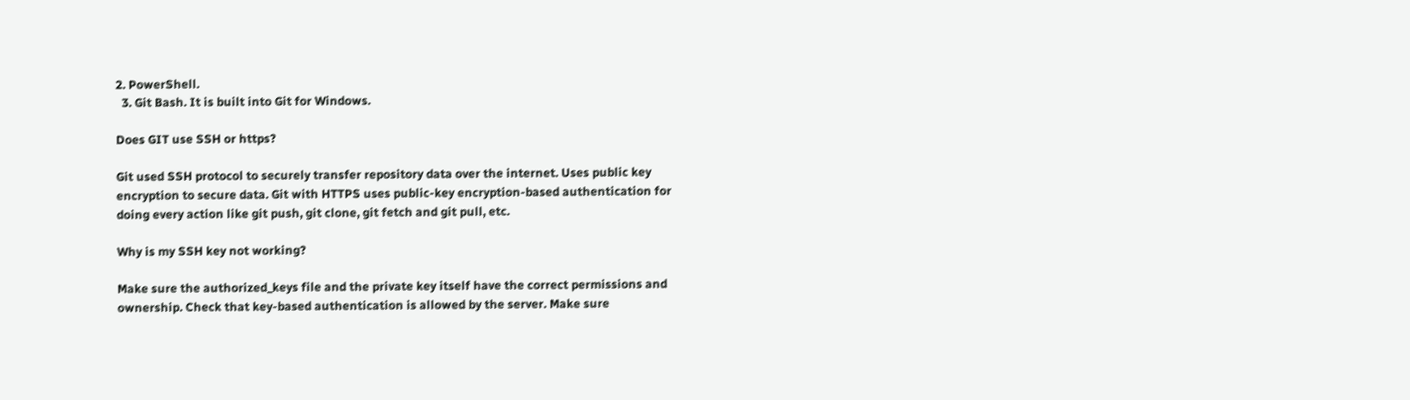2. PowerShell.
  3. Git Bash. It is built into Git for Windows.

Does GIT use SSH or https?

Git used SSH protocol to securely transfer repository data over the internet. Uses public key encryption to secure data. Git with HTTPS uses public-key encryption-based authentication for doing every action like git push, git clone, git fetch and git pull, etc.

Why is my SSH key not working?

Make sure the authorized_keys file and the private key itself have the correct permissions and ownership. Check that key-based authentication is allowed by the server. Make sure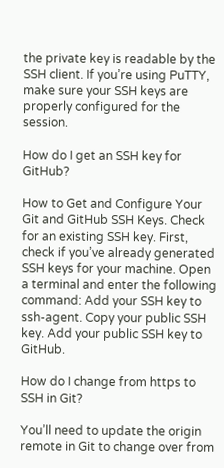the private key is readable by the SSH client. If you’re using PuTTY, make sure your SSH keys are properly configured for the session.

How do I get an SSH key for GitHub?

How to Get and Configure Your Git and GitHub SSH Keys. Check for an existing SSH key. First, check if you’ve already generated SSH keys for your machine. Open a terminal and enter the following command: Add your SSH key to ssh-agent. Copy your public SSH key. Add your public SSH key to GitHub.

How do I change from https to SSH in Git?

You’ll need to update the origin remote in Git to change over from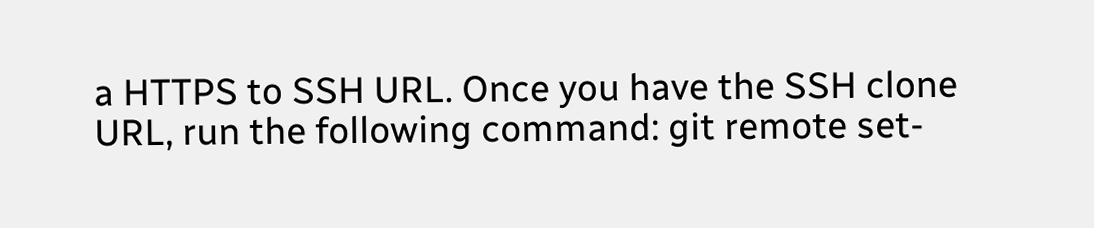a HTTPS to SSH URL. Once you have the SSH clone URL, run the following command: git remote set-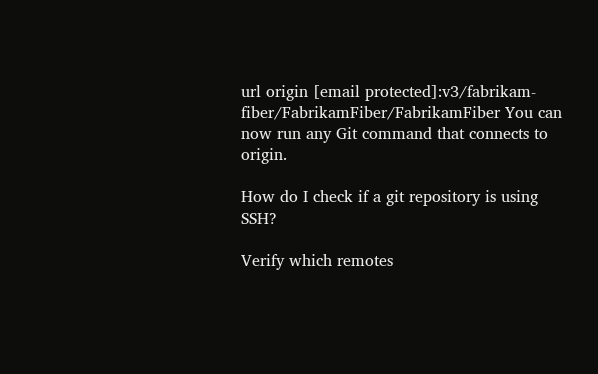url origin [email protected]:v3/fabrikam-fiber/FabrikamFiber/FabrikamFiber You can now run any Git command that connects to origin.

How do I check if a git repository is using SSH?

Verify which remotes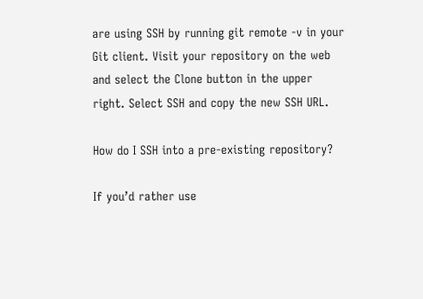are using SSH by running git remote -v in your Git client. Visit your repository on the web and select the Clone button in the upper right. Select SSH and copy the new SSH URL.

How do I SSH into a pre-existing repository?

If you’d rather use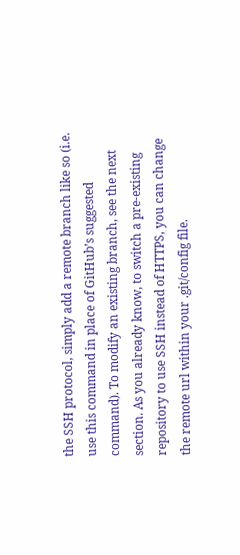the SSH protocol, simply add a remote branch like so (i.e. use this command in place of GitHub’s suggested command). To modify an existing branch, see the next section. As you already know, to switch a pre-existing repository to use SSH instead of HTTPS, you can change the remote url within your .git/config file.